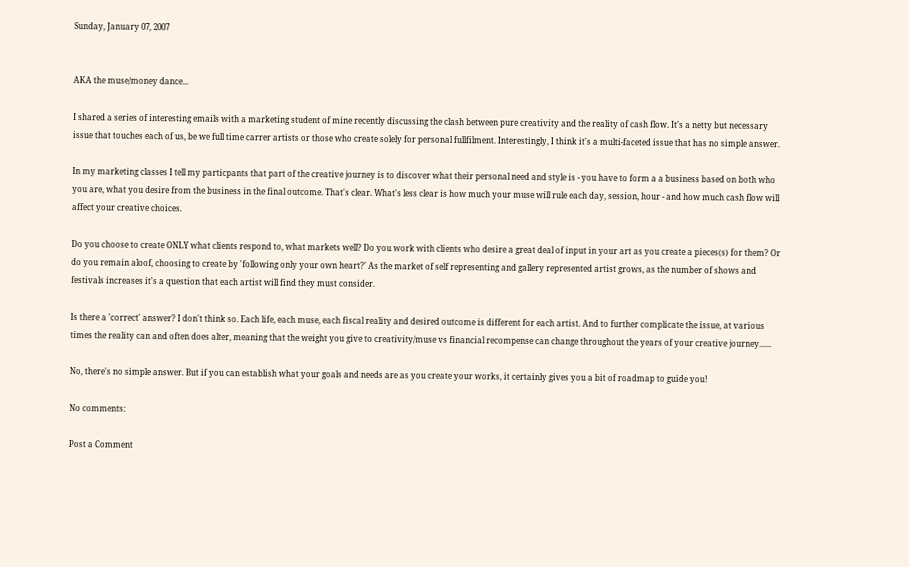Sunday, January 07, 2007


AKA the muse/money dance...

I shared a series of interesting emails with a marketing student of mine recently discussing the clash between pure creativity and the reality of cash flow. It's a netty but necessary issue that touches each of us, be we full time carrer artists or those who create solely for personal fullfilment. Interestingly, I think it's a multi-faceted issue that has no simple answer.

In my marketing classes I tell my particpants that part of the creative journey is to discover what their personal need and style is - you have to form a a business based on both who you are, what you desire from the business in the final outcome. That's clear. What's less clear is how much your muse will rule each day, session, hour - and how much cash flow will affect your creative choices.

Do you choose to create ONLY what clients respond to, what markets well? Do you work with clients who desire a great deal of input in your art as you create a pieces(s) for them? Or do you remain aloof, choosing to create by 'following only your own heart?' As the market of self representing and gallery represented artist grows, as the number of shows and festivals increases it's a question that each artist will find they must consider.

Is there a 'correct' answer? I don't think so. Each life, each muse, each fiscal reality and desired outcome is different for each artist. And to further complicate the issue, at various times the reality can and often does alter, meaning that the weight you give to creativity/muse vs financial recompense can change throughout the years of your creative journey......

No, there's no simple answer. But if you can establish what your goals and needs are as you create your works, it certainly gives you a bit of roadmap to guide you!

No comments:

Post a Comment